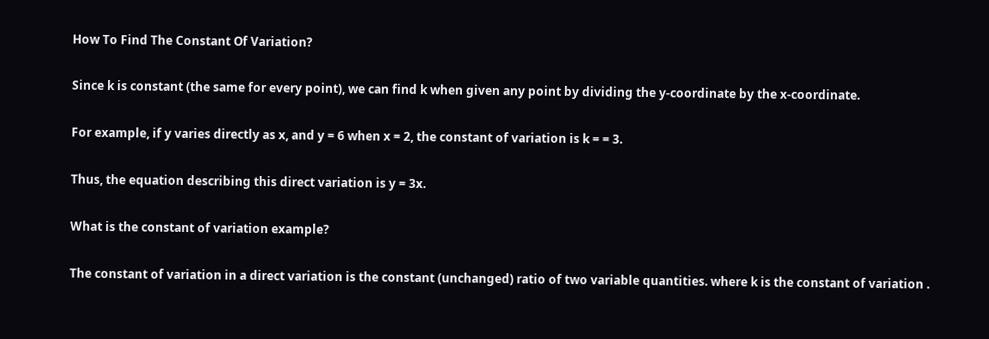How To Find The Constant Of Variation?

Since k is constant (the same for every point), we can find k when given any point by dividing the y-coordinate by the x-coordinate.

For example, if y varies directly as x, and y = 6 when x = 2, the constant of variation is k = = 3.

Thus, the equation describing this direct variation is y = 3x.

What is the constant of variation example?

The constant of variation in a direct variation is the constant (unchanged) ratio of two variable quantities. where k is the constant of variation .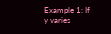Example 1: If y varies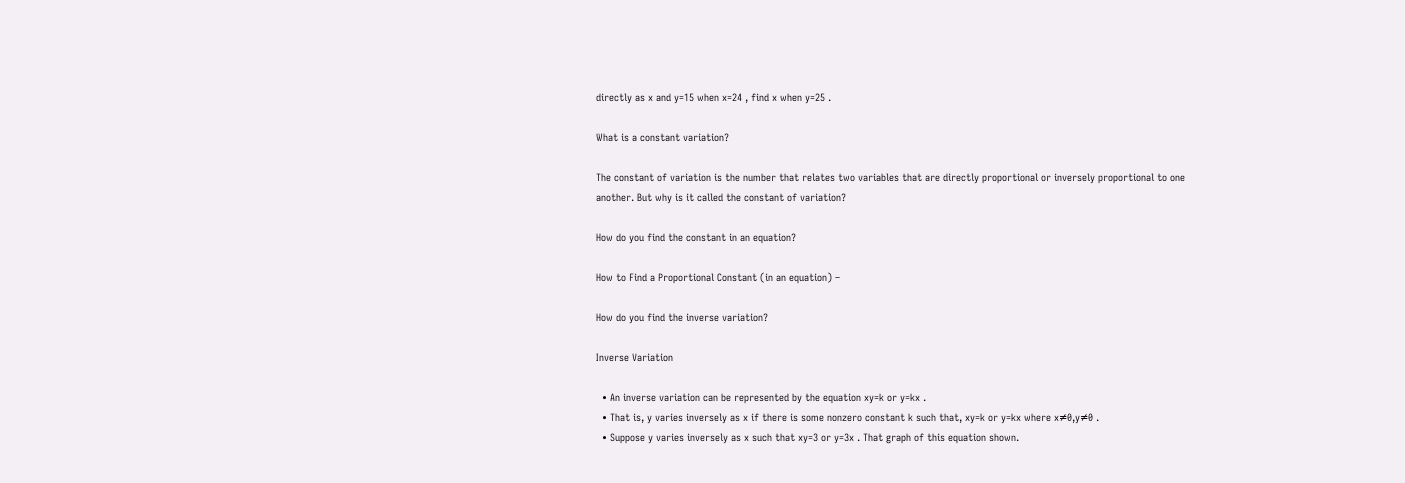directly as x and y=15 when x=24 , find x when y=25 .

What is a constant variation?

The constant of variation is the number that relates two variables that are directly proportional or inversely proportional to one another. But why is it called the constant of variation?

How do you find the constant in an equation?

How to Find a Proportional Constant (in an equation) –

How do you find the inverse variation?

Inverse Variation

  • An inverse variation can be represented by the equation xy=k or y=kx .
  • That is, y varies inversely as x if there is some nonzero constant k such that, xy=k or y=kx where x≠0,y≠0 .
  • Suppose y varies inversely as x such that xy=3 or y=3x . That graph of this equation shown.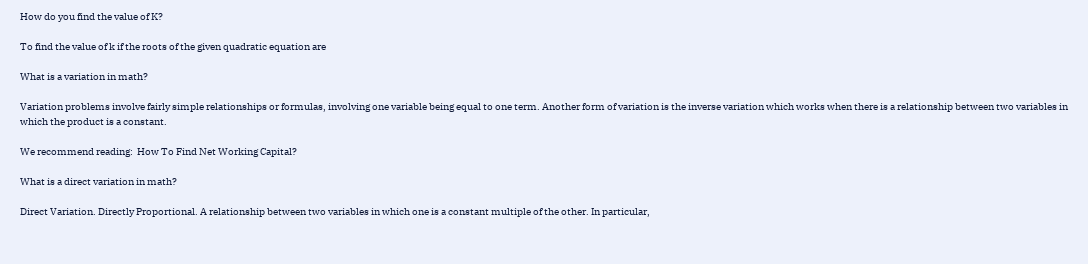How do you find the value of K?

To find the value of k if the roots of the given quadratic equation are

What is a variation in math?

Variation problems involve fairly simple relationships or formulas, involving one variable being equal to one term. Another form of variation is the inverse variation which works when there is a relationship between two variables in which the product is a constant.

We recommend reading:  How To Find Net Working Capital?

What is a direct variation in math?

Direct Variation. Directly Proportional. A relationship between two variables in which one is a constant multiple of the other. In particular,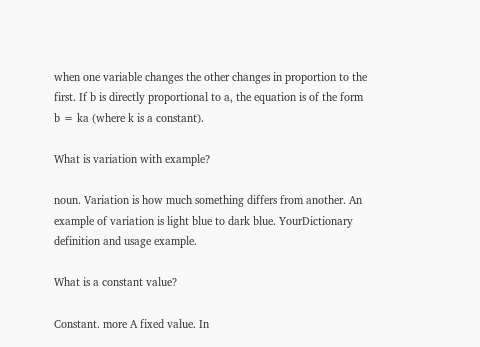when one variable changes the other changes in proportion to the first. If b is directly proportional to a, the equation is of the form b = ka (where k is a constant).

What is variation with example?

noun. Variation is how much something differs from another. An example of variation is light blue to dark blue. YourDictionary definition and usage example.

What is a constant value?

Constant. more A fixed value. In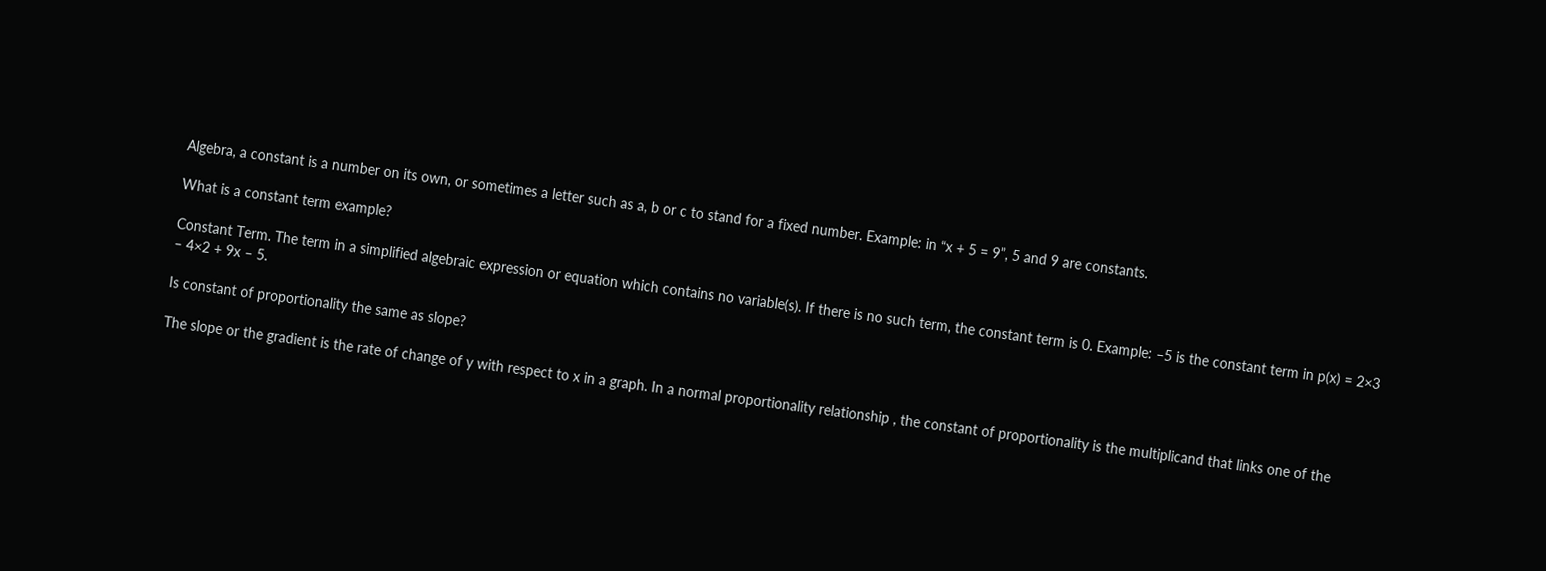Algebra, a constant is a number on its own, or sometimes a letter such as a, b or c to stand for a fixed number. Example: in “x + 5 = 9”, 5 and 9 are constants.

What is a constant term example?

Constant Term. The term in a simplified algebraic expression or equation which contains no variable(s). If there is no such term, the constant term is 0. Example: –5 is the constant term in p(x) = 2×3 – 4×2 + 9x – 5.

Is constant of proportionality the same as slope?

The slope or the gradient is the rate of change of y with respect to x in a graph. In a normal proportionality relationship , the constant of proportionality is the multiplicand that links one of the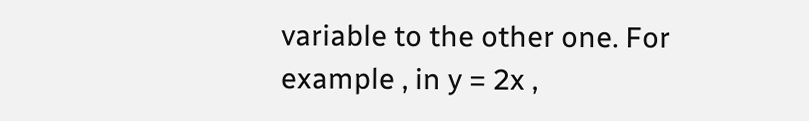variable to the other one. For example , in y = 2x ,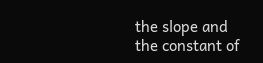the slope and the constant of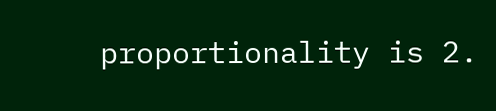proportionality is 2.